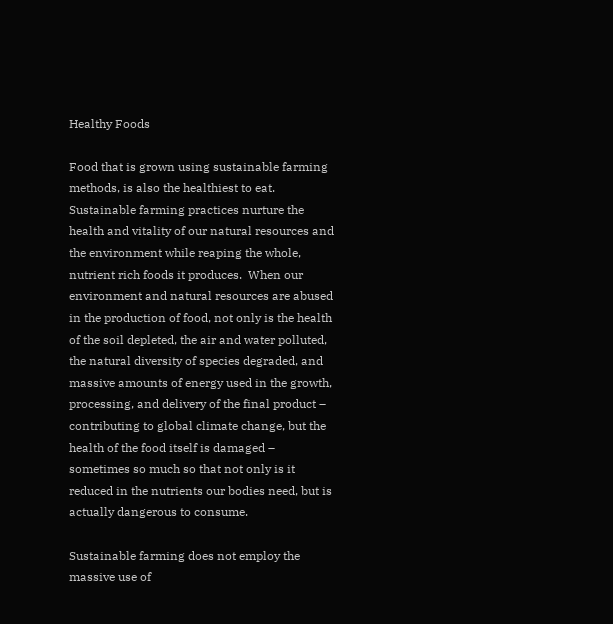Healthy Foods

Food that is grown using sustainable farming methods, is also the healthiest to eat.  Sustainable farming practices nurture the health and vitality of our natural resources and the environment while reaping the whole, nutrient rich foods it produces.  When our environment and natural resources are abused in the production of food, not only is the health of the soil depleted, the air and water polluted, the natural diversity of species degraded, and massive amounts of energy used in the growth, processing, and delivery of the final product – contributing to global climate change, but the health of the food itself is damaged – sometimes so much so that not only is it reduced in the nutrients our bodies need, but is actually dangerous to consume.

Sustainable farming does not employ the massive use of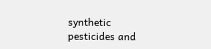synthetic pesticides and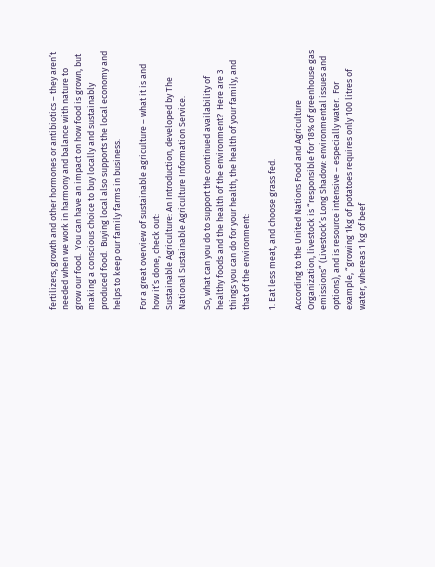fertilizers, growth and other hormones or antibiotics – they aren’t needed when we work in harmony and balance with nature to grow our food.  You can have an impact on how food is grown, but making a conscious choice to buy locally and sustainably produced food.  Buying local also supports the local economy and helps to keep our family farms in business.

For a great overview of sustainable agriculture – what it is and how it’s done, check out:
Sustainable Agriculture: An Introduction, developed by The National Sustainable Agriculture Information Service.

So, what can you do to support the continued availability of healthy foods and the health of the environment?  Here are 3 things you can do for your health, the health of your family, and that of the environment:

1. Eat less meat, and choose grass fed.

According to the United Nations Food and Agriculture Organization, livestock is “responsible for 18% of greenhouse gas emissions” (Livestock’s Long Shadow: environmental issues and options), and is resource intensive – especially water.  For example, “growing 1kg of potatoes requires only 100 litres of water, whereas 1 kg of beef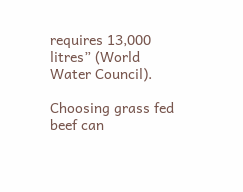requires 13,000 litres” (World Water Council).

Choosing grass fed beef can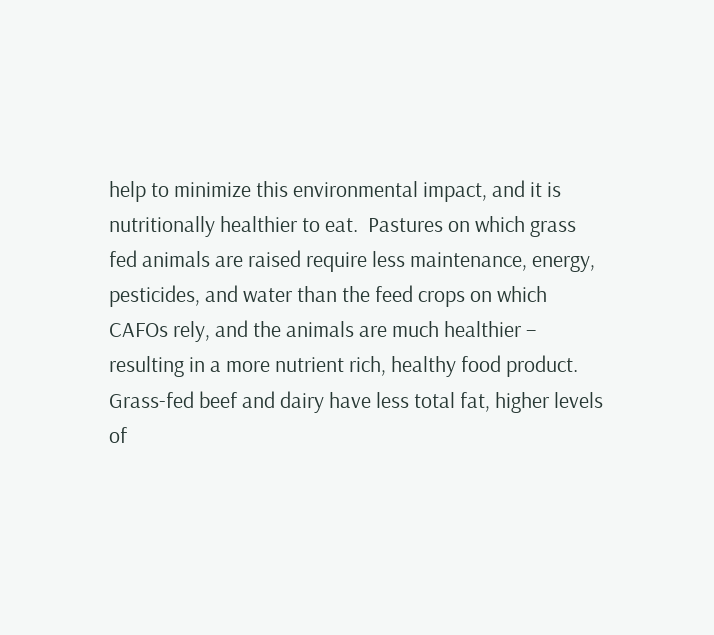help to minimize this environmental impact, and it is nutritionally healthier to eat.  Pastures on which grass fed animals are raised require less maintenance, energy, pesticides, and water than the feed crops on which CAFOs rely, and the animals are much healthier – resulting in a more nutrient rich, healthy food product. Grass-fed beef and dairy have less total fat, higher levels of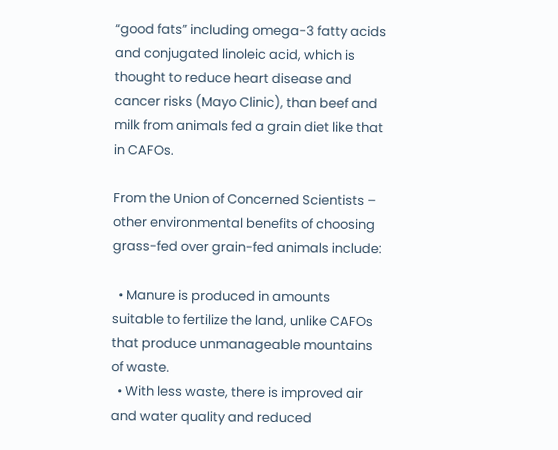“good fats” including omega-3 fatty acids and conjugated linoleic acid, which is thought to reduce heart disease and cancer risks (Mayo Clinic), than beef and milk from animals fed a grain diet like that in CAFOs.

From the Union of Concerned Scientists – other environmental benefits of choosing grass-fed over grain-fed animals include:

  • Manure is produced in amounts suitable to fertilize the land, unlike CAFOs that produce unmanageable mountains of waste.
  • With less waste, there is improved air and water quality and reduced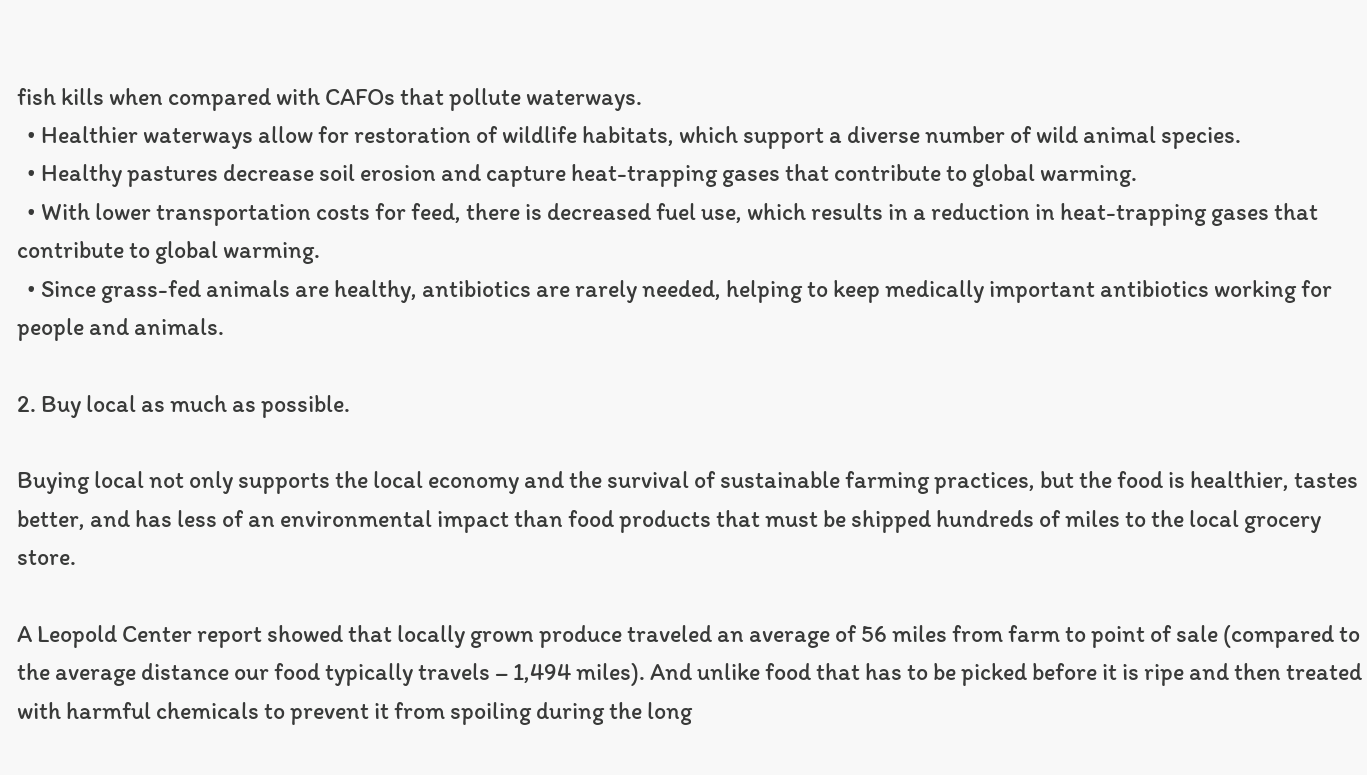fish kills when compared with CAFOs that pollute waterways.
  • Healthier waterways allow for restoration of wildlife habitats, which support a diverse number of wild animal species.
  • Healthy pastures decrease soil erosion and capture heat-trapping gases that contribute to global warming.
  • With lower transportation costs for feed, there is decreased fuel use, which results in a reduction in heat-trapping gases that contribute to global warming.
  • Since grass-fed animals are healthy, antibiotics are rarely needed, helping to keep medically important antibiotics working for people and animals.

2. Buy local as much as possible.

Buying local not only supports the local economy and the survival of sustainable farming practices, but the food is healthier, tastes better, and has less of an environmental impact than food products that must be shipped hundreds of miles to the local grocery store.

A Leopold Center report showed that locally grown produce traveled an average of 56 miles from farm to point of sale (compared to the average distance our food typically travels – 1,494 miles). And unlike food that has to be picked before it is ripe and then treated with harmful chemicals to prevent it from spoiling during the long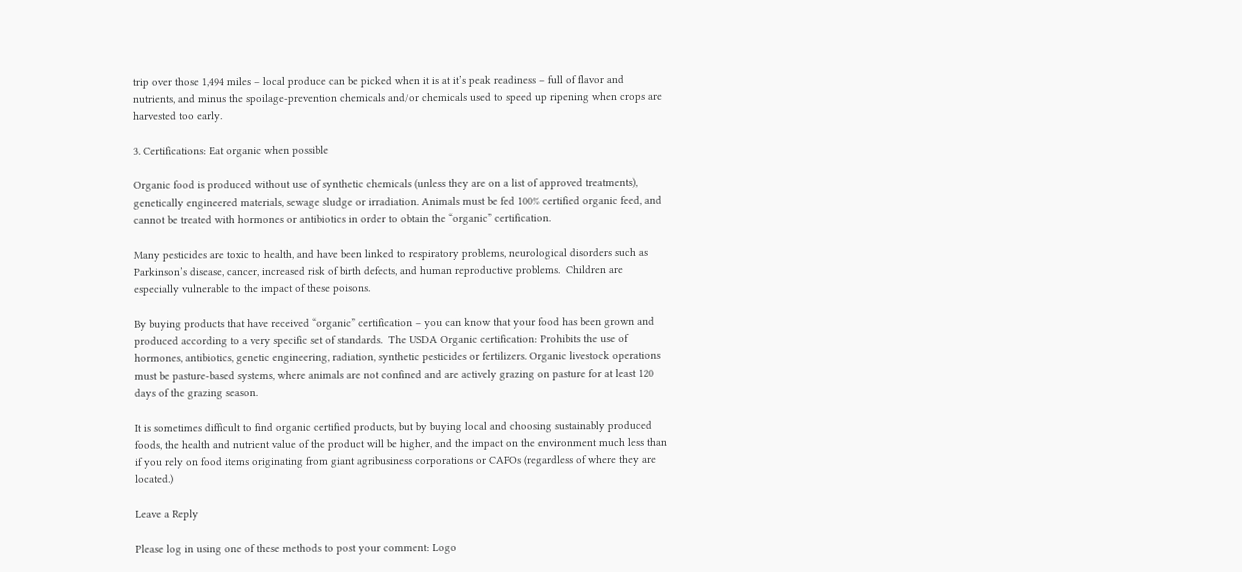trip over those 1,494 miles – local produce can be picked when it is at it’s peak readiness – full of flavor and nutrients, and minus the spoilage-prevention chemicals and/or chemicals used to speed up ripening when crops are harvested too early.

3. Certifications: Eat organic when possible

Organic food is produced without use of synthetic chemicals (unless they are on a list of approved treatments), genetically engineered materials, sewage sludge or irradiation. Animals must be fed 100% certified organic feed, and cannot be treated with hormones or antibiotics in order to obtain the “organic” certification.

Many pesticides are toxic to health, and have been linked to respiratory problems, neurological disorders such as Parkinson’s disease, cancer, increased risk of birth defects, and human reproductive problems.  Children are especially vulnerable to the impact of these poisons.

By buying products that have received “organic” certification – you can know that your food has been grown and produced according to a very specific set of standards.  The USDA Organic certification: Prohibits the use of hormones, antibiotics, genetic engineering, radiation, synthetic pesticides or fertilizers. Organic livestock operations must be pasture-based systems, where animals are not confined and are actively grazing on pasture for at least 120 days of the grazing season.

It is sometimes difficult to find organic certified products, but by buying local and choosing sustainably produced foods, the health and nutrient value of the product will be higher, and the impact on the environment much less than if you rely on food items originating from giant agribusiness corporations or CAFOs (regardless of where they are located.)

Leave a Reply

Please log in using one of these methods to post your comment: Logo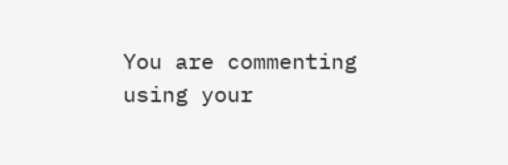You are commenting using your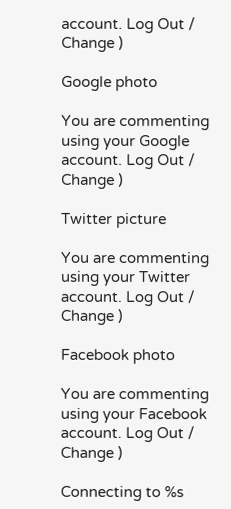account. Log Out /  Change )

Google photo

You are commenting using your Google account. Log Out /  Change )

Twitter picture

You are commenting using your Twitter account. Log Out /  Change )

Facebook photo

You are commenting using your Facebook account. Log Out /  Change )

Connecting to %s